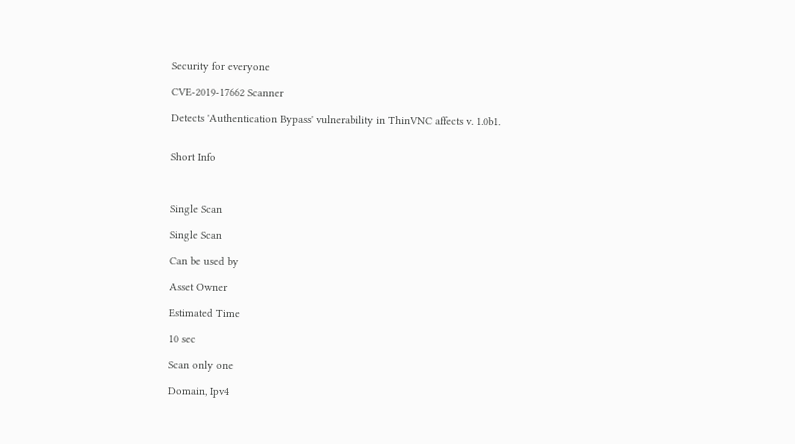Security for everyone

CVE-2019-17662 Scanner

Detects 'Authentication Bypass' vulnerability in ThinVNC affects v. 1.0b1.


Short Info



Single Scan

Single Scan

Can be used by

Asset Owner

Estimated Time

10 sec

Scan only one

Domain, Ipv4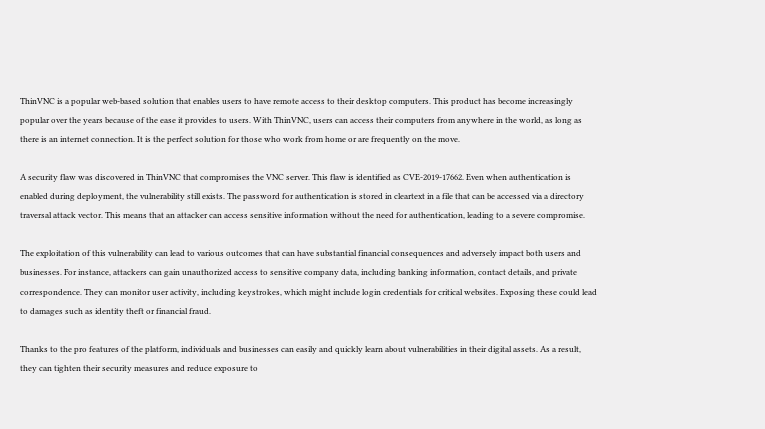ThinVNC is a popular web-based solution that enables users to have remote access to their desktop computers. This product has become increasingly popular over the years because of the ease it provides to users. With ThinVNC, users can access their computers from anywhere in the world, as long as there is an internet connection. It is the perfect solution for those who work from home or are frequently on the move.

A security flaw was discovered in ThinVNC that compromises the VNC server. This flaw is identified as CVE-2019-17662. Even when authentication is enabled during deployment, the vulnerability still exists. The password for authentication is stored in cleartext in a file that can be accessed via a directory traversal attack vector. This means that an attacker can access sensitive information without the need for authentication, leading to a severe compromise.

The exploitation of this vulnerability can lead to various outcomes that can have substantial financial consequences and adversely impact both users and businesses. For instance, attackers can gain unauthorized access to sensitive company data, including banking information, contact details, and private correspondence. They can monitor user activity, including keystrokes, which might include login credentials for critical websites. Exposing these could lead to damages such as identity theft or financial fraud.

Thanks to the pro features of the platform, individuals and businesses can easily and quickly learn about vulnerabilities in their digital assets. As a result, they can tighten their security measures and reduce exposure to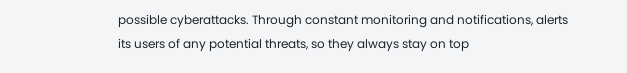possible cyberattacks. Through constant monitoring and notifications, alerts its users of any potential threats, so they always stay on top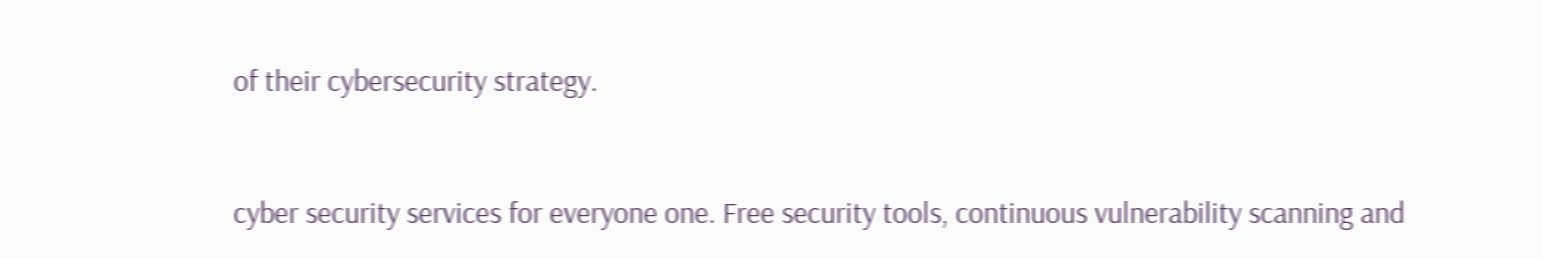of their cybersecurity strategy.



cyber security services for everyone one. Free security tools, continuous vulnerability scanning and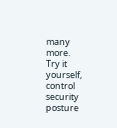many more.
Try it yourself,
control security posture